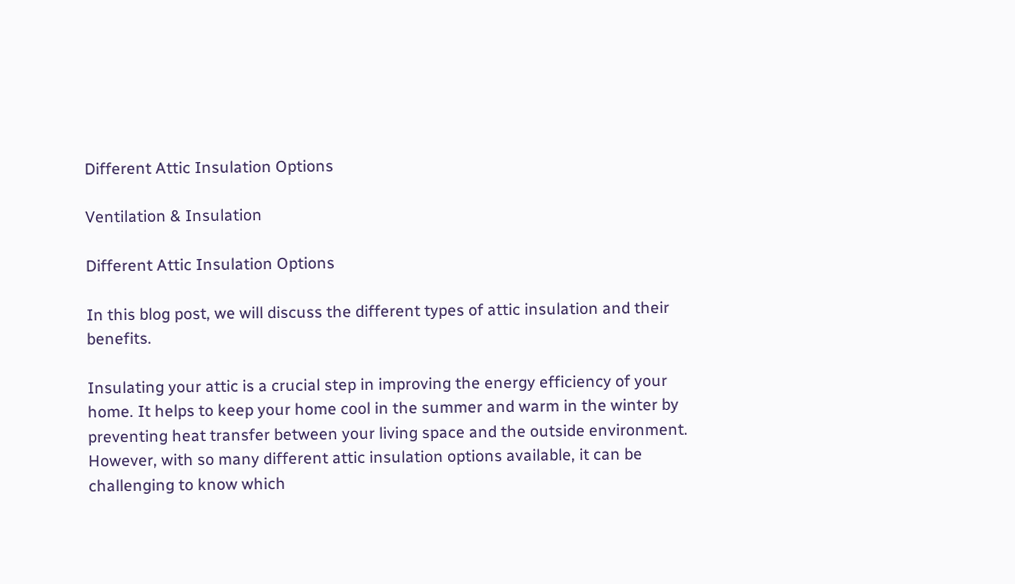Different Attic Insulation Options

Ventilation & Insulation

Different Attic Insulation Options

In this blog post, we will discuss the different types of attic insulation and their benefits.

Insulating your attic is a crucial step in improving the energy efficiency of your home. It helps to keep your home cool in the summer and warm in the winter by preventing heat transfer between your living space and the outside environment. However, with so many different attic insulation options available, it can be challenging to know which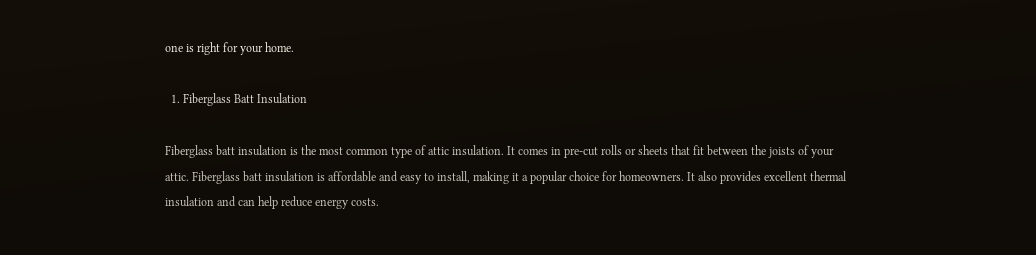one is right for your home.

  1. Fiberglass Batt Insulation

Fiberglass batt insulation is the most common type of attic insulation. It comes in pre-cut rolls or sheets that fit between the joists of your attic. Fiberglass batt insulation is affordable and easy to install, making it a popular choice for homeowners. It also provides excellent thermal insulation and can help reduce energy costs.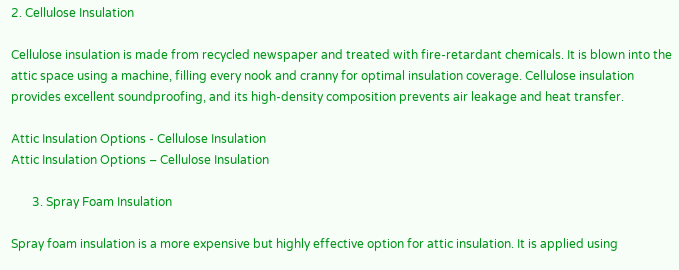2. Cellulose Insulation

Cellulose insulation is made from recycled newspaper and treated with fire-retardant chemicals. It is blown into the attic space using a machine, filling every nook and cranny for optimal insulation coverage. Cellulose insulation provides excellent soundproofing, and its high-density composition prevents air leakage and heat transfer.

Attic Insulation Options - Cellulose Insulation
Attic Insulation Options – Cellulose Insulation

       3. Spray Foam Insulation

Spray foam insulation is a more expensive but highly effective option for attic insulation. It is applied using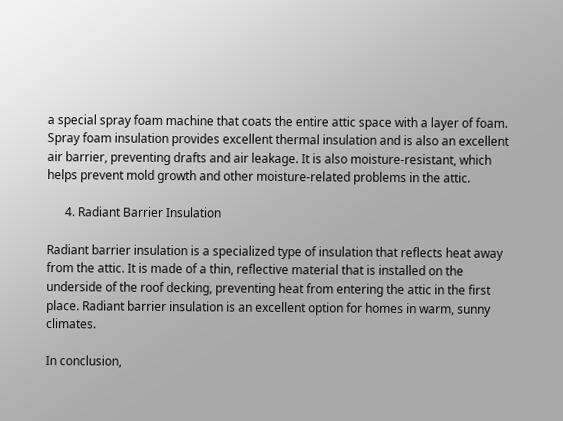a special spray foam machine that coats the entire attic space with a layer of foam. Spray foam insulation provides excellent thermal insulation and is also an excellent air barrier, preventing drafts and air leakage. It is also moisture-resistant, which helps prevent mold growth and other moisture-related problems in the attic.

      4. Radiant Barrier Insulation

Radiant barrier insulation is a specialized type of insulation that reflects heat away from the attic. It is made of a thin, reflective material that is installed on the underside of the roof decking, preventing heat from entering the attic in the first place. Radiant barrier insulation is an excellent option for homes in warm, sunny climates.

In conclusion,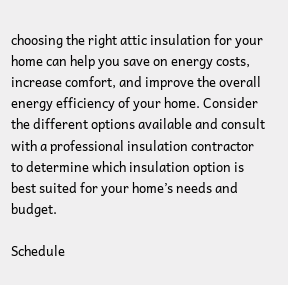choosing the right attic insulation for your home can help you save on energy costs, increase comfort, and improve the overall energy efficiency of your home. Consider the different options available and consult with a professional insulation contractor to determine which insulation option is best suited for your home’s needs and budget.

Schedule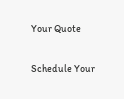Your Quote

Schedule Your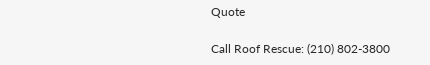Quote

Call Roof Rescue: (210) 802-3800